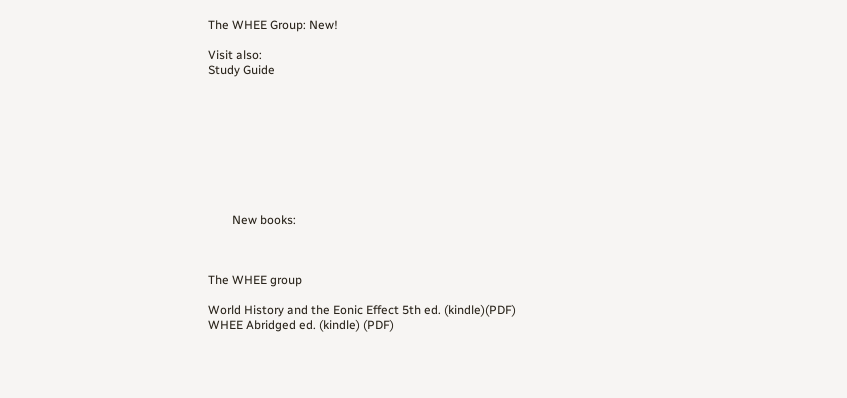The WHEE Group: New!

Visit also:
Study Guide









        New books:



The WHEE group

World History and the Eonic Effect 5th ed. (kindle)(PDF)
WHEE Abridged ed. (kindle) (PDF)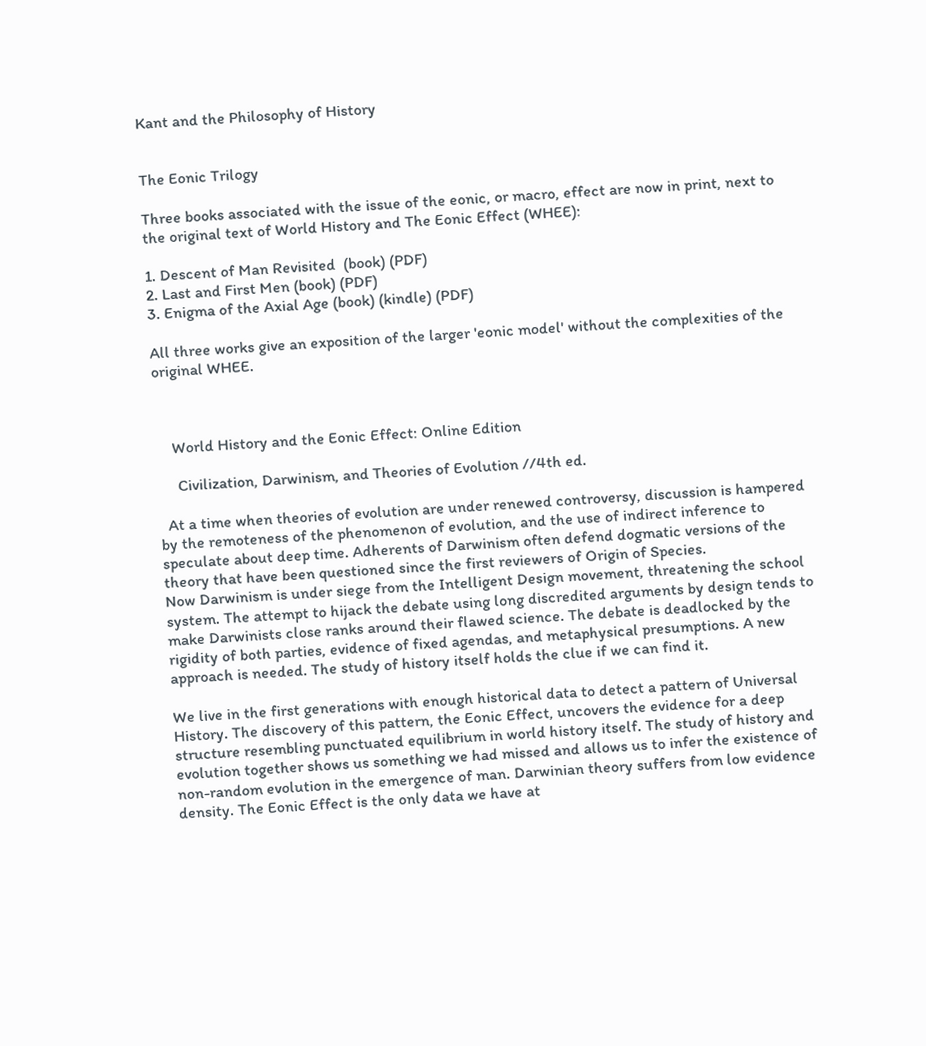Kant and the Philosophy of History


The Eonic Trilogy

Three books associated with the issue of the eonic, or macro, effect are now in print, next to the original text of World History and The Eonic Effect (WHEE):

1. Descent of Man Revisited  (book) (PDF)
2. Last and First Men (book) (PDF)
3. Enigma of the Axial Age (book) (kindle) (PDF)

All three works give an exposition of the larger 'eonic model' without the complexities of the original WHEE.



    World History and the Eonic Effect: Online Edition

     Civilization, Darwinism, and Theories of Evolution //4th ed.

  At a time when theories of evolution are under renewed controversy, discussion is hampered by the remoteness of the phenomenon of evolution, and the use of indirect inference to speculate about deep time. Adherents of Darwinism often defend dogmatic versions of the theory that have been questioned since the first reviewers of Origin of Species.
Now Darwinism is under siege from the Intelligent Design movement, threatening the school system. The attempt to hijack the debate using long discredited arguments by design tends to make Darwinists close ranks around their flawed science. The debate is deadlocked by the rigidity of both parties, evidence of fixed agendas, and metaphysical presumptions. A new approach is needed. The study of history itself holds the clue if we can find it.

We live in the first generations with enough historical data to detect a pattern of Universal History. The discovery of this pattern, the Eonic Effect, uncovers the evidence for a deep structure resembling punctuated equilibrium in world history itself. The study of history and evolution together shows us something we had missed and allows us to infer the existence of non-random evolution in the emergence of man. Darwinian theory suffers from low evidence density. The Eonic Effect is the only data we have at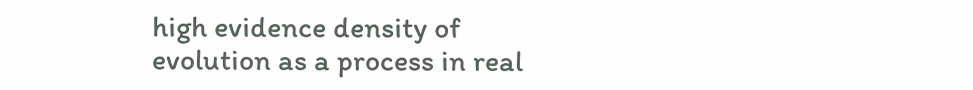high evidence density of evolution as a process in real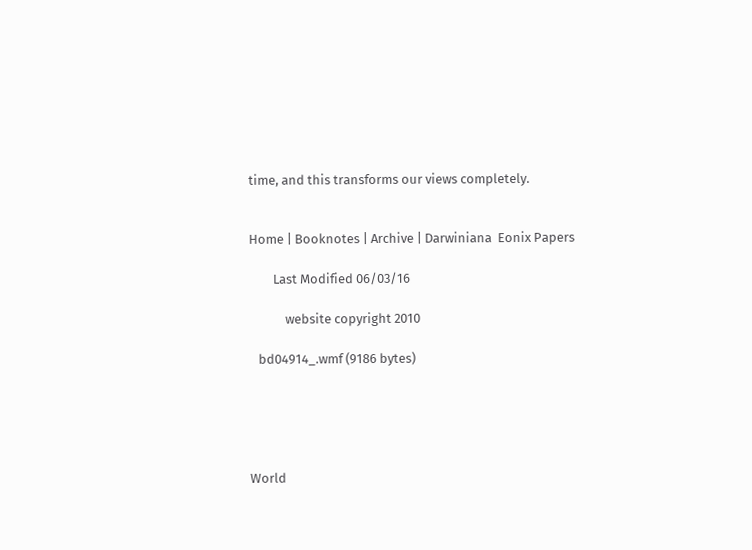time, and this transforms our views completely.


Home | Booknotes | Archive | Darwiniana  Eonix Papers

        Last Modified 06/03/16

            website copyright 2010

   bd04914_.wmf (9186 bytes)





World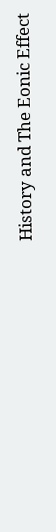History and The Eonic Effect